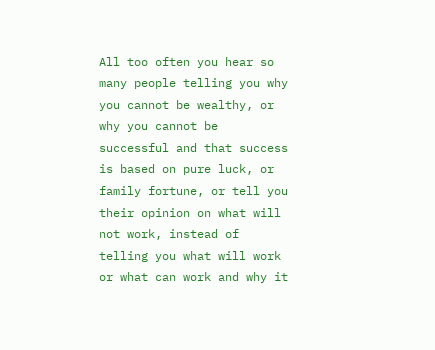All too often you hear so many people telling you why you cannot be wealthy, or why you cannot be successful and that success is based on pure luck, or family fortune, or tell you their opinion on what will not work, instead of telling you what will work or what can work and why it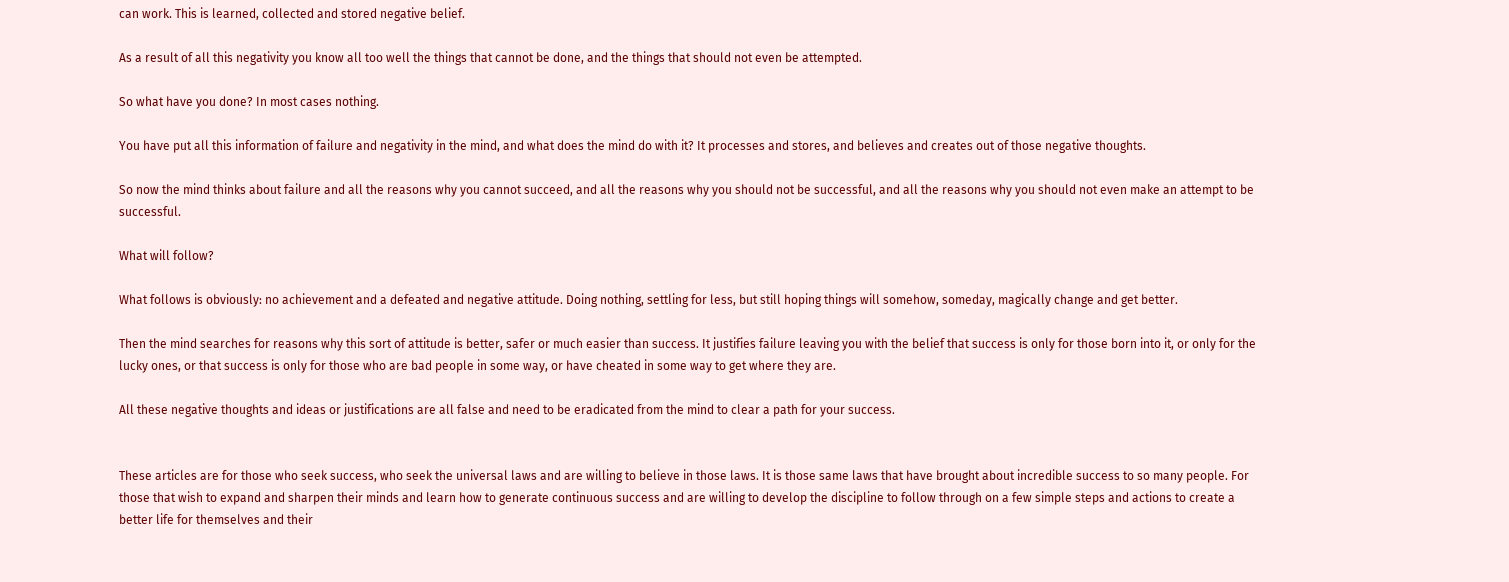can work. This is learned, collected and stored negative belief.

As a result of all this negativity you know all too well the things that cannot be done, and the things that should not even be attempted.

So what have you done? In most cases nothing.

You have put all this information of failure and negativity in the mind, and what does the mind do with it? It processes and stores, and believes and creates out of those negative thoughts.

So now the mind thinks about failure and all the reasons why you cannot succeed, and all the reasons why you should not be successful, and all the reasons why you should not even make an attempt to be successful.

What will follow?

What follows is obviously: no achievement and a defeated and negative attitude. Doing nothing, settling for less, but still hoping things will somehow, someday, magically change and get better.

Then the mind searches for reasons why this sort of attitude is better, safer or much easier than success. It justifies failure leaving you with the belief that success is only for those born into it, or only for the lucky ones, or that success is only for those who are bad people in some way, or have cheated in some way to get where they are.

All these negative thoughts and ideas or justifications are all false and need to be eradicated from the mind to clear a path for your success.


These articles are for those who seek success, who seek the universal laws and are willing to believe in those laws. It is those same laws that have brought about incredible success to so many people. For those that wish to expand and sharpen their minds and learn how to generate continuous success and are willing to develop the discipline to follow through on a few simple steps and actions to create a better life for themselves and their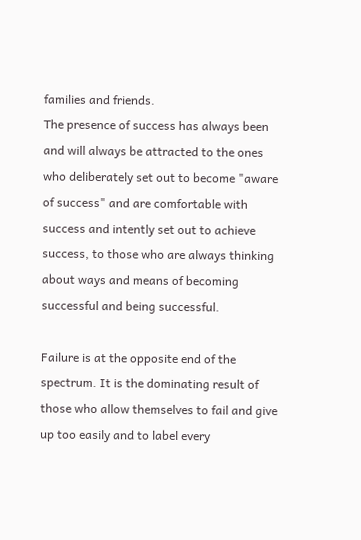families and friends.
The presence of success has always been and will always be attracted to the ones who deliberately set out to become "aware of success" and are comfortable with success and intently set out to achieve success, to those who are always thinking about ways and means of becoming successful and being successful.

Failure is at the opposite end of the spectrum. It is the dominating result of those who allow themselves to fail and give up too easily and to label every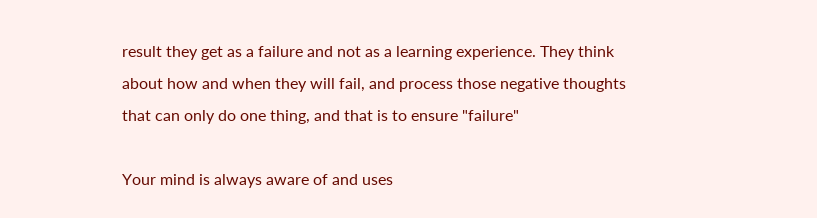result they get as a failure and not as a learning experience. They think about how and when they will fail, and process those negative thoughts that can only do one thing, and that is to ensure "failure"

Your mind is always aware of and uses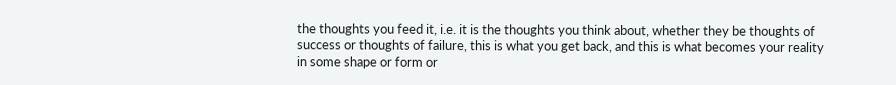the thoughts you feed it, i.e. it is the thoughts you think about, whether they be thoughts of success or thoughts of failure, this is what you get back, and this is what becomes your reality in some shape or form or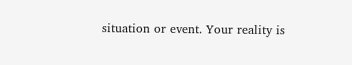situation or event. Your reality is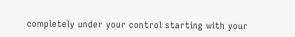completely under your control starting with your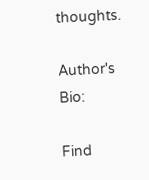thoughts.

Author's Bio:

Find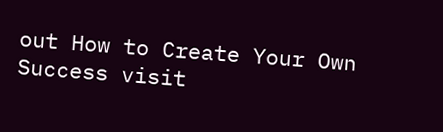out How to Create Your Own Success visit